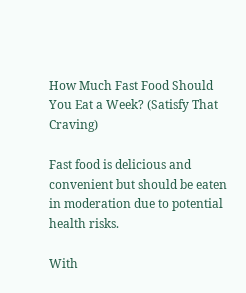How Much Fast Food Should You Eat a Week? (Satisfy That Craving)

Fast food is delicious and convenient but should be eaten in moderation due to potential health risks.

With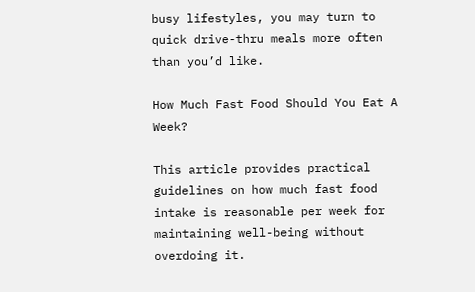busy lifestyles, you may turn to quick drive-thru meals more often than you’d like.

How Much Fast Food Should You Eat A Week?

This article provides practical guidelines on how much fast food intake is reasonable per week for maintaining well-being without overdoing it.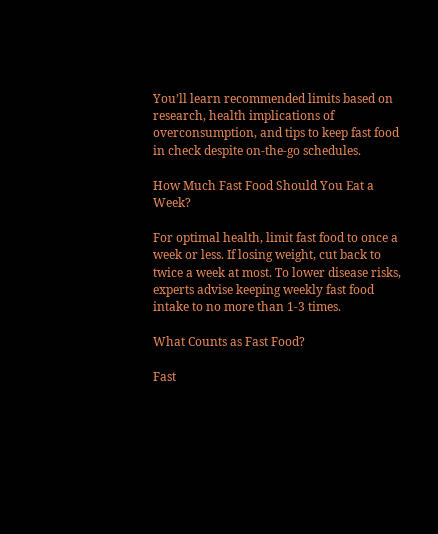You’ll learn recommended limits based on research, health implications of overconsumption, and tips to keep fast food in check despite on-the-go schedules.

How Much Fast Food Should You Eat a Week?

For optimal health, limit fast food to once a week or less. If losing weight, cut back to twice a week at most. To lower disease risks, experts advise keeping weekly fast food intake to no more than 1-3 times.

What Counts as Fast Food?

Fast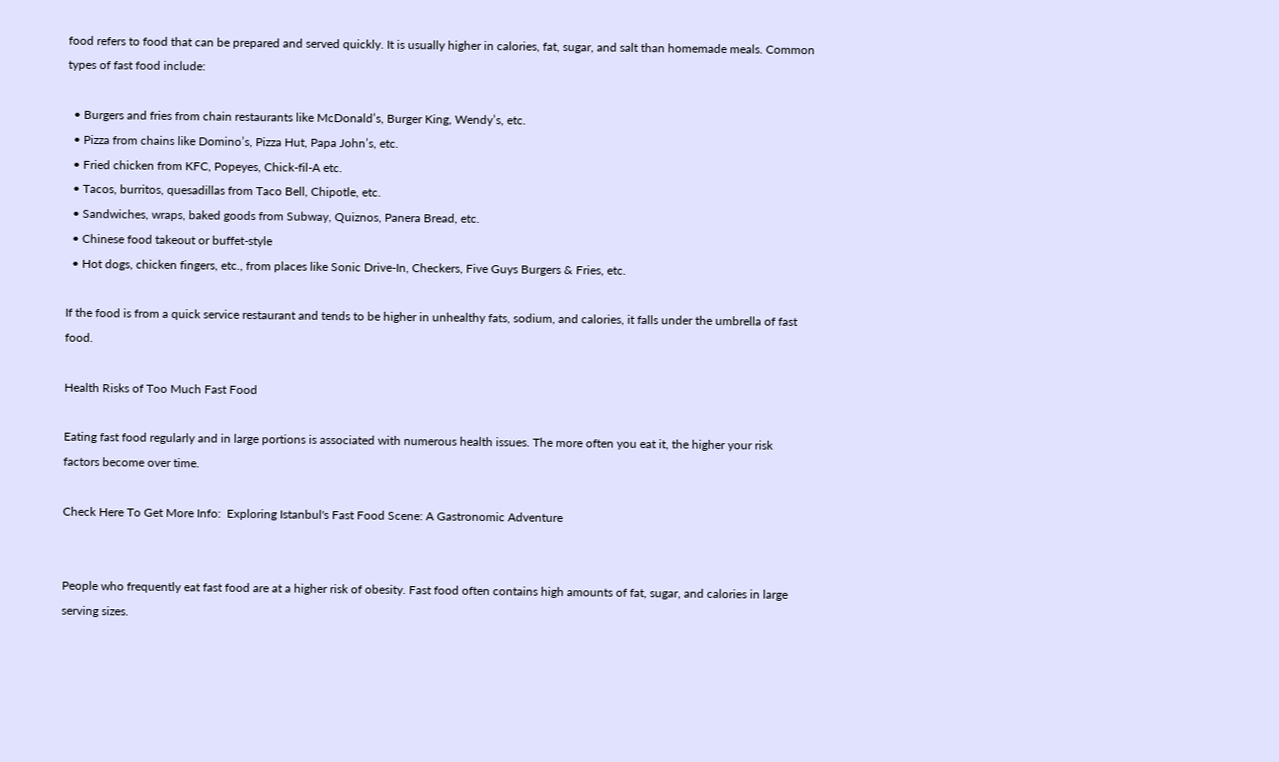food refers to food that can be prepared and served quickly. It is usually higher in calories, fat, sugar, and salt than homemade meals. Common types of fast food include:

  • Burgers and fries from chain restaurants like McDonald’s, Burger King, Wendy’s, etc.
  • Pizza from chains like Domino’s, Pizza Hut, Papa John’s, etc.
  • Fried chicken from KFC, Popeyes, Chick-fil-A etc.
  • Tacos, burritos, quesadillas from Taco Bell, Chipotle, etc.
  • Sandwiches, wraps, baked goods from Subway, Quiznos, Panera Bread, etc.
  • Chinese food takeout or buffet-style
  • Hot dogs, chicken fingers, etc., from places like Sonic Drive-In, Checkers, Five Guys Burgers & Fries, etc.

If the food is from a quick service restaurant and tends to be higher in unhealthy fats, sodium, and calories, it falls under the umbrella of fast food.

Health Risks of Too Much Fast Food

Eating fast food regularly and in large portions is associated with numerous health issues. The more often you eat it, the higher your risk factors become over time.

Check Here To Get More Info:  Exploring Istanbul's Fast Food Scene: A Gastronomic Adventure


People who frequently eat fast food are at a higher risk of obesity. Fast food often contains high amounts of fat, sugar, and calories in large serving sizes.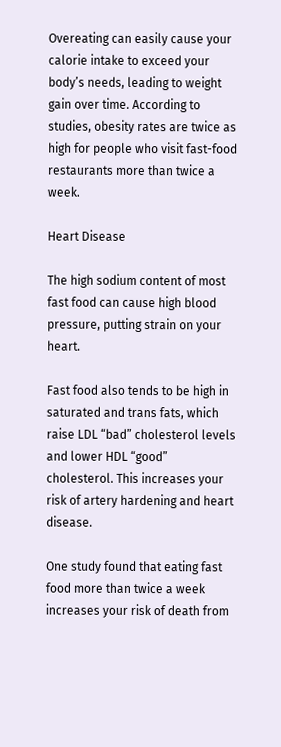Overeating can easily cause your calorie intake to exceed your body’s needs, leading to weight gain over time. According to studies, obesity rates are twice as high for people who visit fast-food restaurants more than twice a week.

Heart Disease

The high sodium content of most fast food can cause high blood pressure, putting strain on your heart.

Fast food also tends to be high in saturated and trans fats, which raise LDL “bad” cholesterol levels and lower HDL “good” cholesterol. This increases your risk of artery hardening and heart disease.

One study found that eating fast food more than twice a week increases your risk of death from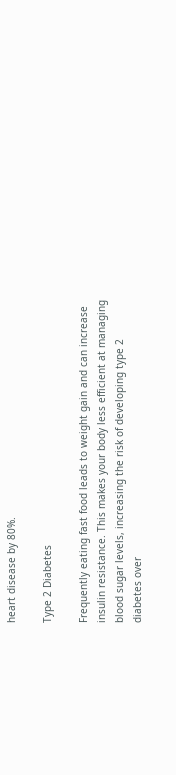heart disease by 80%.

Type 2 Diabetes

Frequently eating fast food leads to weight gain and can increase insulin resistance. This makes your body less efficient at managing blood sugar levels, increasing the risk of developing type 2 diabetes over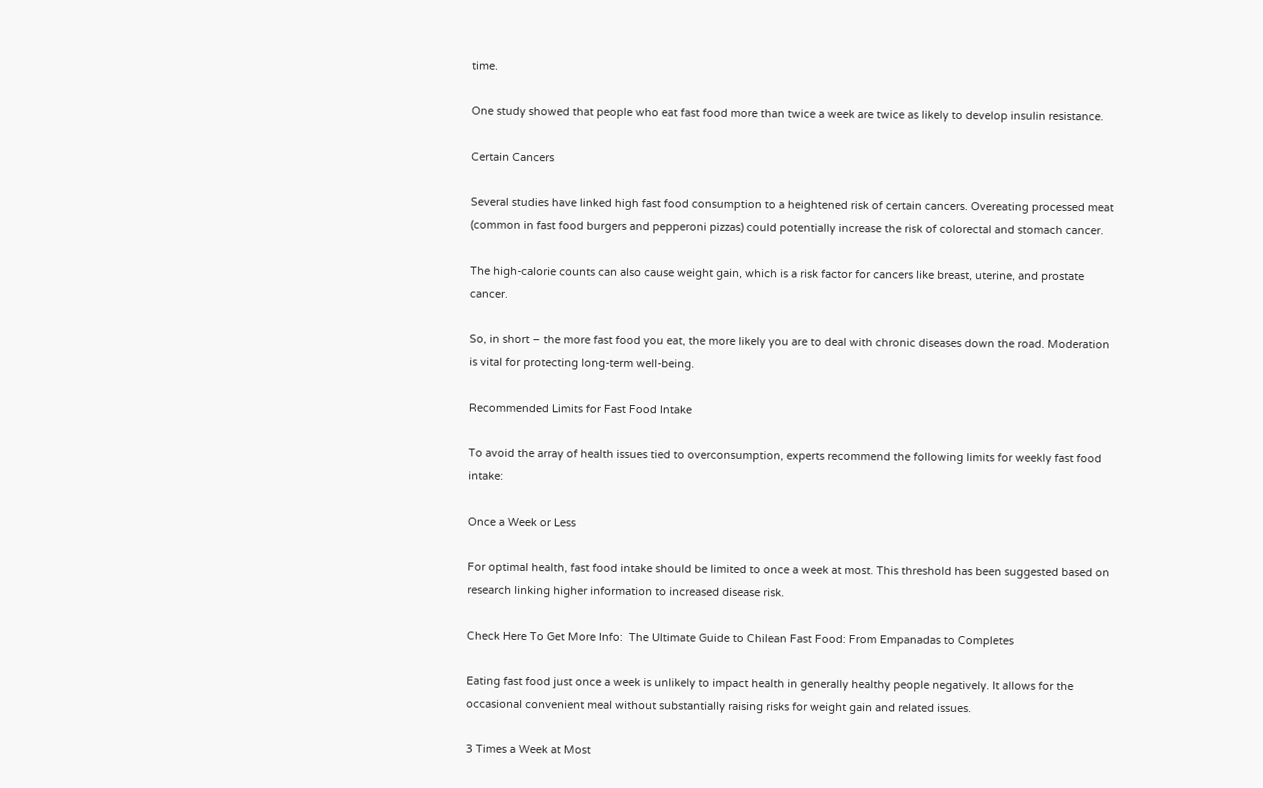time.

One study showed that people who eat fast food more than twice a week are twice as likely to develop insulin resistance.

Certain Cancers

Several studies have linked high fast food consumption to a heightened risk of certain cancers. Overeating processed meat (common in fast food burgers and pepperoni pizzas) could potentially increase the risk of colorectal and stomach cancer.

The high-calorie counts can also cause weight gain, which is a risk factor for cancers like breast, uterine, and prostate cancer.

So, in short – the more fast food you eat, the more likely you are to deal with chronic diseases down the road. Moderation is vital for protecting long-term well-being.

Recommended Limits for Fast Food Intake

To avoid the array of health issues tied to overconsumption, experts recommend the following limits for weekly fast food intake:

Once a Week or Less

For optimal health, fast food intake should be limited to once a week at most. This threshold has been suggested based on research linking higher information to increased disease risk.

Check Here To Get More Info:  The Ultimate Guide to Chilean Fast Food: From Empanadas to Completes

Eating fast food just once a week is unlikely to impact health in generally healthy people negatively. It allows for the occasional convenient meal without substantially raising risks for weight gain and related issues.

3 Times a Week at Most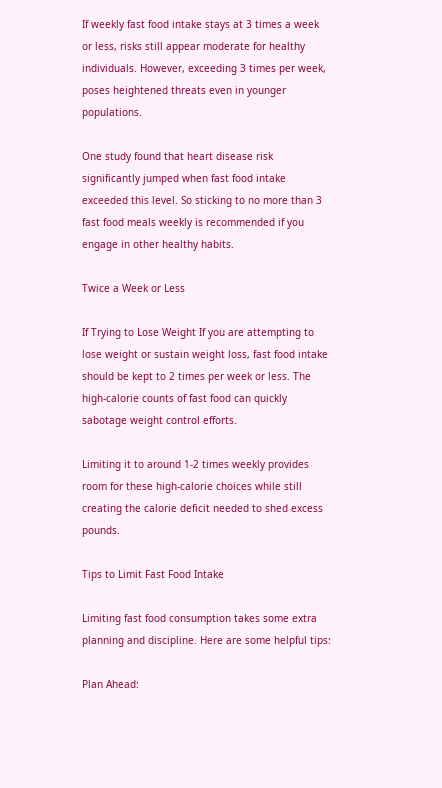If weekly fast food intake stays at 3 times a week or less, risks still appear moderate for healthy individuals. However, exceeding 3 times per week, poses heightened threats even in younger populations.

One study found that heart disease risk significantly jumped when fast food intake exceeded this level. So sticking to no more than 3 fast food meals weekly is recommended if you engage in other healthy habits.

Twice a Week or Less

If Trying to Lose Weight If you are attempting to lose weight or sustain weight loss, fast food intake should be kept to 2 times per week or less. The high-calorie counts of fast food can quickly sabotage weight control efforts.

Limiting it to around 1-2 times weekly provides room for these high-calorie choices while still creating the calorie deficit needed to shed excess pounds.

Tips to Limit Fast Food Intake

Limiting fast food consumption takes some extra planning and discipline. Here are some helpful tips:

Plan Ahead: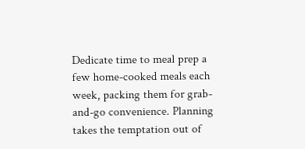Dedicate time to meal prep a few home-cooked meals each week, packing them for grab-and-go convenience. Planning takes the temptation out of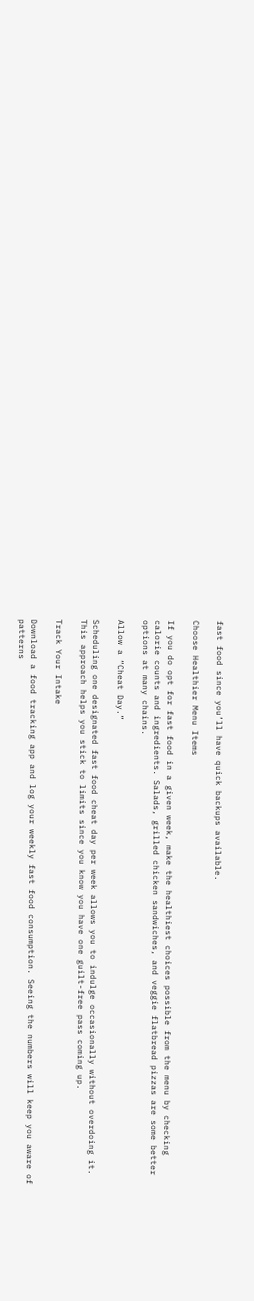fast food since you’ll have quick backups available.

Choose Healthier Menu Items

If you do opt for fast food in a given week, make the healthiest choices possible from the menu by checking calorie counts and ingredients. Salads, grilled chicken sandwiches, and veggie flatbread pizzas are some better options at many chains.

Allow a “Cheat Day.”

Scheduling one designated fast food cheat day per week allows you to indulge occasionally without overdoing it. This approach helps you stick to limits since you know you have one guilt-free pass coming up.

Track Your Intake

Download a food tracking app and log your weekly fast food consumption. Seeing the numbers will keep you aware of patterns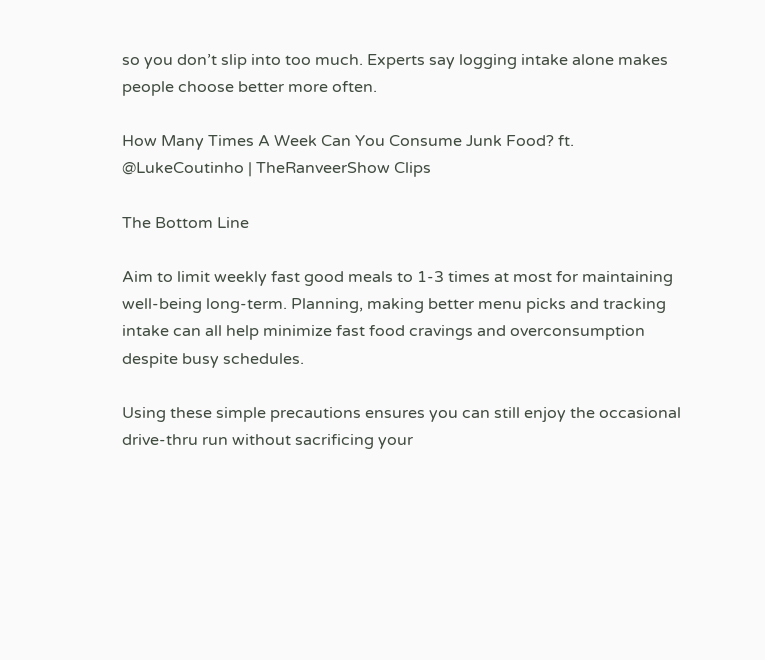so you don’t slip into too much. Experts say logging intake alone makes people choose better more often.

How Many Times A Week Can You Consume Junk Food? ft. @LukeCoutinho | TheRanveerShow Clips

The Bottom Line

Aim to limit weekly fast good meals to 1-3 times at most for maintaining well-being long-term. Planning, making better menu picks and tracking intake can all help minimize fast food cravings and overconsumption despite busy schedules.

Using these simple precautions ensures you can still enjoy the occasional drive-thru run without sacrificing your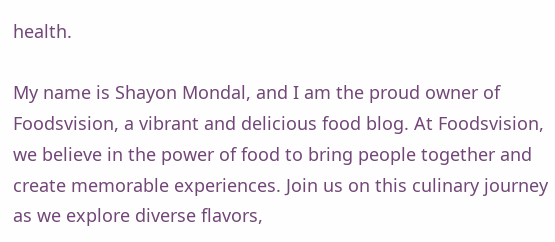health.

My name is Shayon Mondal, and I am the proud owner of Foodsvision, a vibrant and delicious food blog. At Foodsvision, we believe in the power of food to bring people together and create memorable experiences. Join us on this culinary journey as we explore diverse flavors,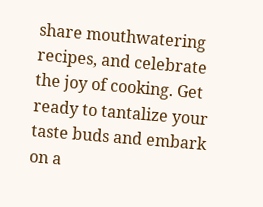share mouthwatering recipes, and celebrate the joy of cooking. Get ready to tantalize your taste buds and embark on a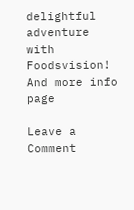delightful adventure with Foodsvision! And more info page

Leave a Comment